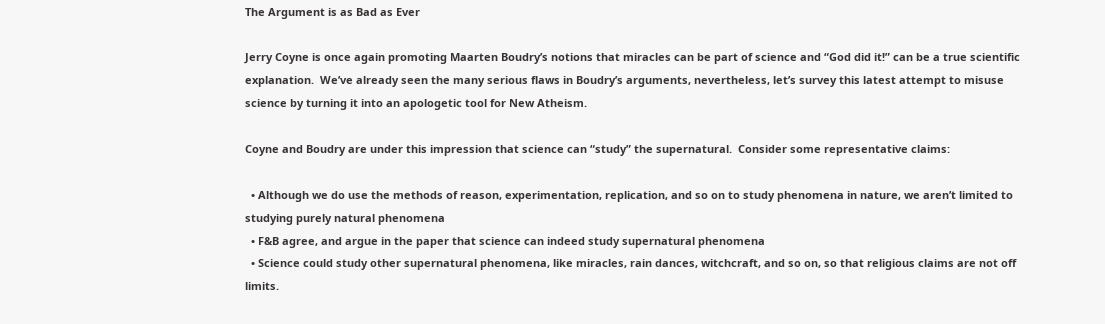The Argument is as Bad as Ever

Jerry Coyne is once again promoting Maarten Boudry’s notions that miracles can be part of science and “God did it!” can be a true scientific explanation.  We’ve already seen the many serious flaws in Boudry’s arguments, nevertheless, let’s survey this latest attempt to misuse science by turning it into an apologetic tool for New Atheism.

Coyne and Boudry are under this impression that science can “study” the supernatural.  Consider some representative claims:

  • Although we do use the methods of reason, experimentation, replication, and so on to study phenomena in nature, we aren’t limited to studying purely natural phenomena
  • F&B agree, and argue in the paper that science can indeed study supernatural phenomena
  • Science could study other supernatural phenomena, like miracles, rain dances, witchcraft, and so on, so that religious claims are not off limits.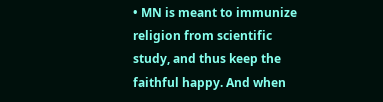• MN is meant to immunize religion from scientific study, and thus keep the faithful happy. And when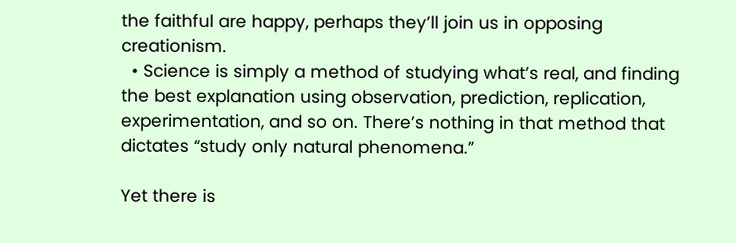the faithful are happy, perhaps they’ll join us in opposing creationism.
  • Science is simply a method of studying what’s real, and finding the best explanation using observation, prediction, replication, experimentation, and so on. There’s nothing in that method that dictates “study only natural phenomena.”

Yet there is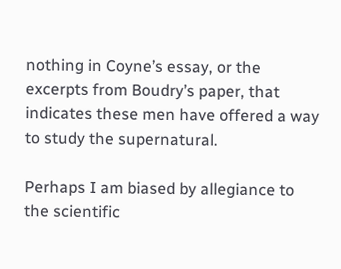nothing in Coyne’s essay, or the excerpts from Boudry’s paper, that indicates these men have offered a way to study the supernatural.

Perhaps I am biased by allegiance to the scientific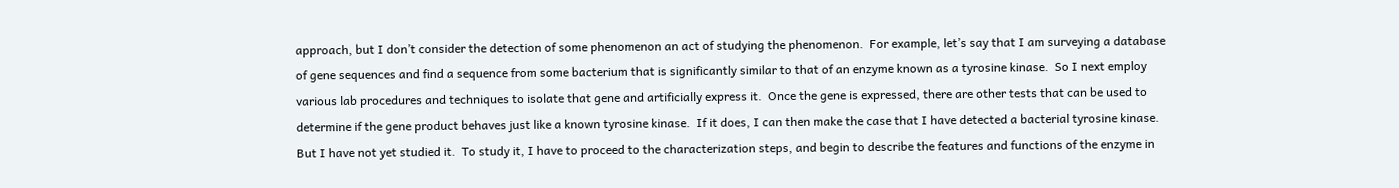approach, but I don’t consider the detection of some phenomenon an act of studying the phenomenon.  For example, let’s say that I am surveying a database of gene sequences and find a sequence from some bacterium that is significantly similar to that of an enzyme known as a tyrosine kinase.  So I next employ various lab procedures and techniques to isolate that gene and artificially express it.  Once the gene is expressed, there are other tests that can be used to determine if the gene product behaves just like a known tyrosine kinase.  If it does, I can then make the case that I have detected a bacterial tyrosine kinase.  But I have not yet studied it.  To study it, I have to proceed to the characterization steps, and begin to describe the features and functions of the enzyme in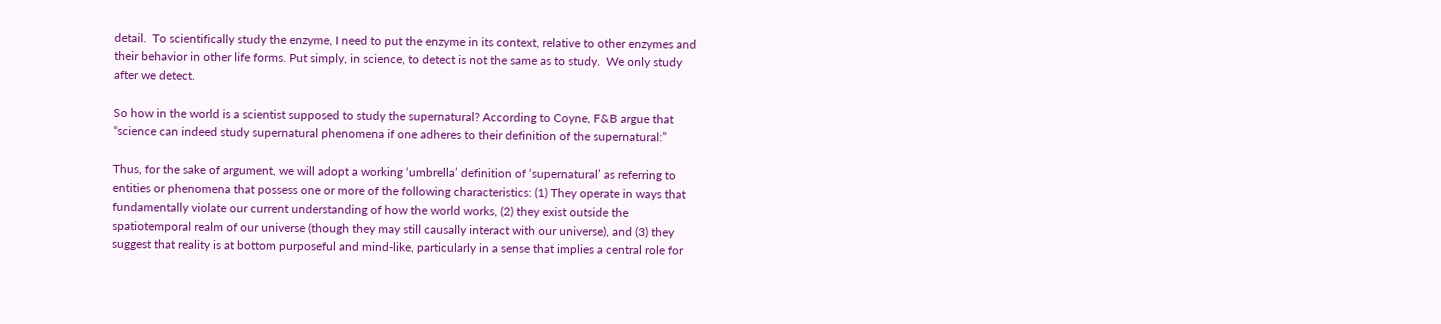detail.  To scientifically study the enzyme, I need to put the enzyme in its context, relative to other enzymes and their behavior in other life forms. Put simply, in science, to detect is not the same as to study.  We only study after we detect.

So how in the world is a scientist supposed to study the supernatural? According to Coyne, F&B argue that “science can indeed study supernatural phenomena if one adheres to their definition of the supernatural:”

Thus, for the sake of argument, we will adopt a working ‘umbrella’ definition of ‘supernatural’ as referring to entities or phenomena that possess one or more of the following characteristics: (1) They operate in ways that fundamentally violate our current understanding of how the world works, (2) they exist outside the spatiotemporal realm of our universe (though they may still causally interact with our universe), and (3) they suggest that reality is at bottom purposeful and mind-like, particularly in a sense that implies a central role for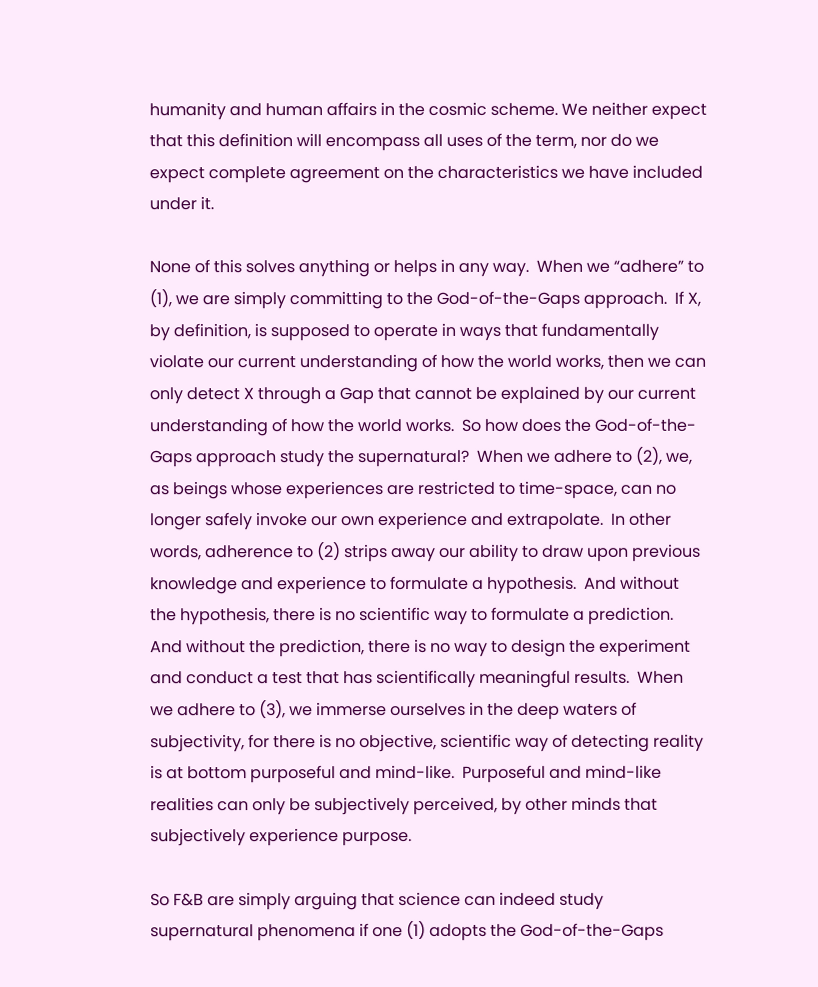humanity and human affairs in the cosmic scheme. We neither expect that this definition will encompass all uses of the term, nor do we expect complete agreement on the characteristics we have included under it.

None of this solves anything or helps in any way.  When we “adhere” to (1), we are simply committing to the God-of-the-Gaps approach.  If X, by definition, is supposed to operate in ways that fundamentally violate our current understanding of how the world works, then we can only detect X through a Gap that cannot be explained by our current understanding of how the world works.  So how does the God-of-the-Gaps approach study the supernatural?  When we adhere to (2), we, as beings whose experiences are restricted to time-space, can no longer safely invoke our own experience and extrapolate.  In other words, adherence to (2) strips away our ability to draw upon previous knowledge and experience to formulate a hypothesis.  And without the hypothesis, there is no scientific way to formulate a prediction.  And without the prediction, there is no way to design the experiment and conduct a test that has scientifically meaningful results.  When we adhere to (3), we immerse ourselves in the deep waters of subjectivity, for there is no objective, scientific way of detecting reality is at bottom purposeful and mind-like.  Purposeful and mind-like realities can only be subjectively perceived, by other minds that subjectively experience purpose.

So F&B are simply arguing that science can indeed study supernatural phenomena if one (1) adopts the God-of-the-Gaps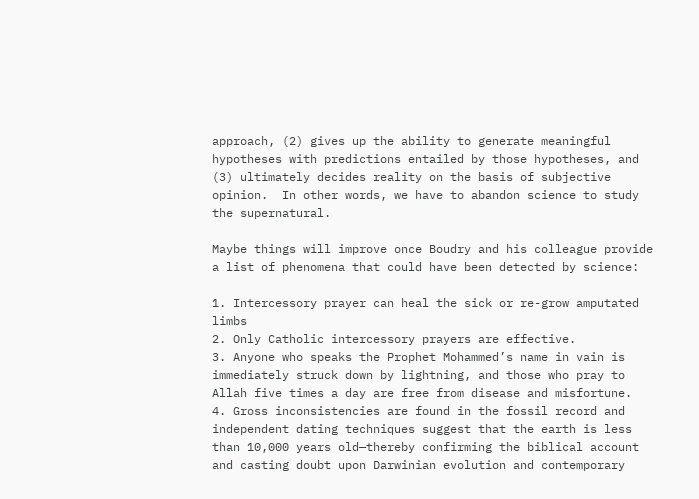approach, (2) gives up the ability to generate meaningful hypotheses with predictions entailed by those hypotheses, and (3) ultimately decides reality on the basis of subjective opinion.  In other words, we have to abandon science to study the supernatural.

Maybe things will improve once Boudry and his colleague provide a list of phenomena that could have been detected by science:

1. Intercessory prayer can heal the sick or re-grow amputated limbs
2. Only Catholic intercessory prayers are effective.
3. Anyone who speaks the Prophet Mohammed’s name in vain is immediately struck down by lightning, and those who pray to Allah five times a day are free from disease and misfortune.
4. Gross inconsistencies are found in the fossil record and independent dating techniques suggest that the earth is less than 10,000 years old—thereby confirming the biblical account and casting doubt upon Darwinian evolution and contemporary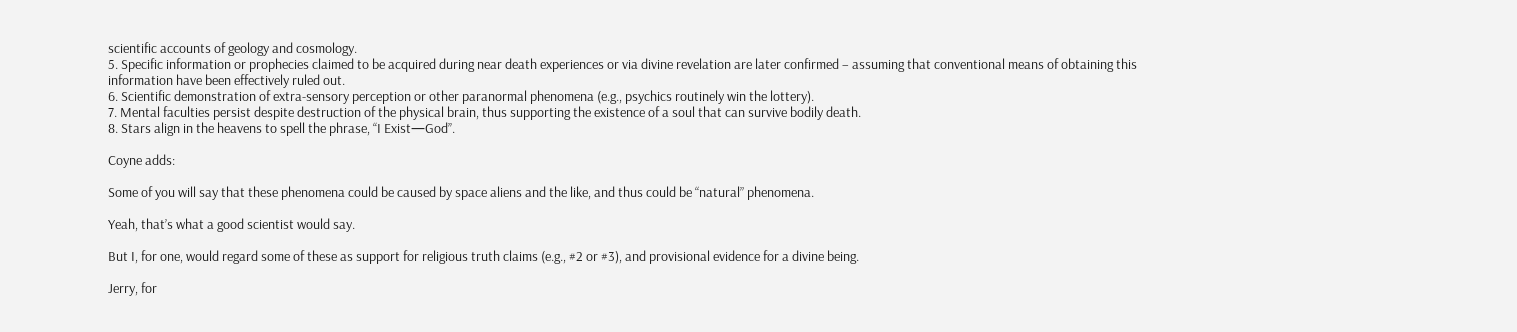scientific accounts of geology and cosmology.
5. Specific information or prophecies claimed to be acquired during near death experiences or via divine revelation are later confirmed – assuming that conventional means of obtaining this information have been effectively ruled out.
6. Scientific demonstration of extra-sensory perception or other paranormal phenomena (e.g., psychics routinely win the lottery).
7. Mental faculties persist despite destruction of the physical brain, thus supporting the existence of a soul that can survive bodily death.
8. Stars align in the heavens to spell the phrase, ‘‘I Exist—God’’.

Coyne adds:

Some of you will say that these phenomena could be caused by space aliens and the like, and thus could be “natural” phenomena.

Yeah, that’s what a good scientist would say.

But I, for one, would regard some of these as support for religious truth claims (e.g., #2 or #3), and provisional evidence for a divine being.

Jerry, for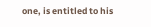one, is entitled to his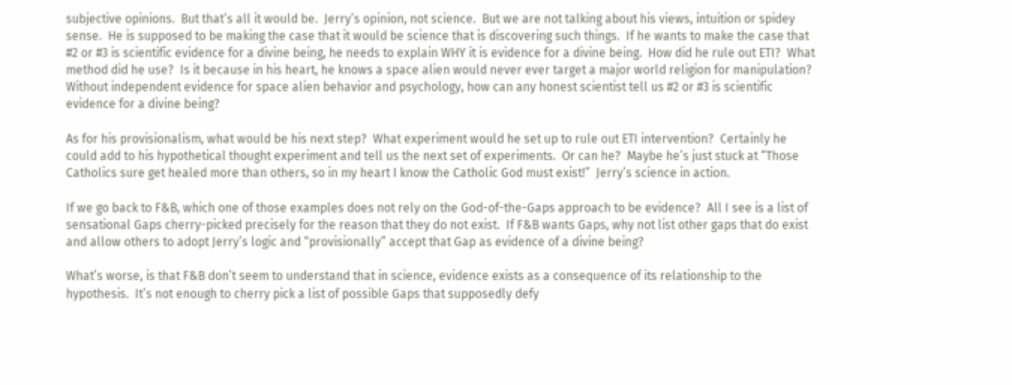subjective opinions.  But that’s all it would be.  Jerry’s opinion, not science.  But we are not talking about his views, intuition or spidey sense.  He is supposed to be making the case that it would be science that is discovering such things.  If he wants to make the case that #2 or #3 is scientific evidence for a divine being, he needs to explain WHY it is evidence for a divine being.  How did he rule out ETI?  What method did he use?  Is it because in his heart, he knows a space alien would never ever target a major world religion for manipulation?  Without independent evidence for space alien behavior and psychology, how can any honest scientist tell us #2 or #3 is scientific evidence for a divine being?

As for his provisionalism, what would be his next step?  What experiment would he set up to rule out ETI intervention?  Certainly he could add to his hypothetical thought experiment and tell us the next set of experiments.  Or can he?  Maybe he’s just stuck at “Those Catholics sure get healed more than others, so in my heart I know the Catholic God must exist!”  Jerry’s science in action.

If we go back to F&B, which one of those examples does not rely on the God-of-the-Gaps approach to be evidence?  All I see is a list of sensational Gaps cherry-picked precisely for the reason that they do not exist.  If F&B wants Gaps, why not list other gaps that do exist and allow others to adopt Jerry’s logic and “provisionally” accept that Gap as evidence of a divine being?

What’s worse, is that F&B don’t seem to understand that in science, evidence exists as a consequence of its relationship to the hypothesis.  It’s not enough to cherry pick a list of possible Gaps that supposedly defy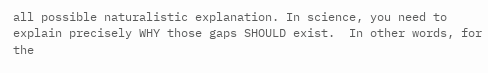all possible naturalistic explanation. In science, you need to explain precisely WHY those gaps SHOULD exist.  In other words, for the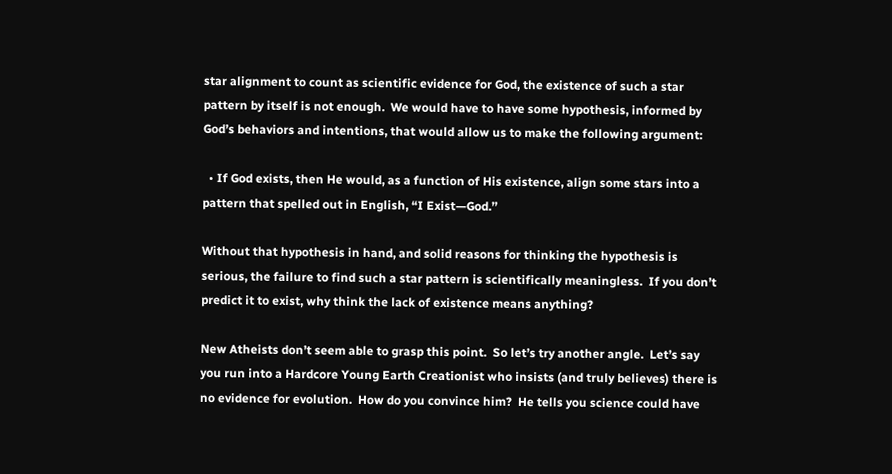star alignment to count as scientific evidence for God, the existence of such a star pattern by itself is not enough.  We would have to have some hypothesis, informed by God’s behaviors and intentions, that would allow us to make the following argument:

  • If God exists, then He would, as a function of His existence, align some stars into a pattern that spelled out in English, “I Exist—God.’’

Without that hypothesis in hand, and solid reasons for thinking the hypothesis is serious, the failure to find such a star pattern is scientifically meaningless.  If you don’t predict it to exist, why think the lack of existence means anything?

New Atheists don’t seem able to grasp this point.  So let’s try another angle.  Let’s say you run into a Hardcore Young Earth Creationist who insists (and truly believes) there is no evidence for evolution.  How do you convince him?  He tells you science could have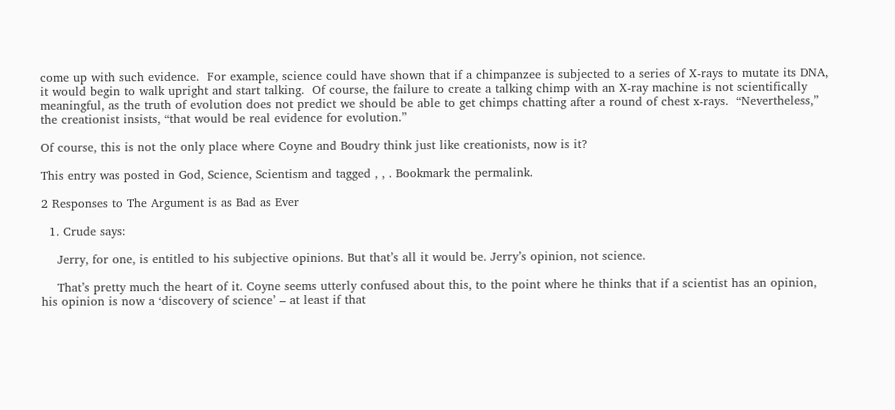come up with such evidence.  For example, science could have shown that if a chimpanzee is subjected to a series of X-rays to mutate its DNA, it would begin to walk upright and start talking.  Of course, the failure to create a talking chimp with an X-ray machine is not scientifically meaningful, as the truth of evolution does not predict we should be able to get chimps chatting after a round of chest x-rays.  “Nevertheless,” the creationist insists, “that would be real evidence for evolution.”

Of course, this is not the only place where Coyne and Boudry think just like creationists, now is it?

This entry was posted in God, Science, Scientism and tagged , , . Bookmark the permalink.

2 Responses to The Argument is as Bad as Ever

  1. Crude says:

    Jerry, for one, is entitled to his subjective opinions. But that’s all it would be. Jerry’s opinion, not science.

    That’s pretty much the heart of it. Coyne seems utterly confused about this, to the point where he thinks that if a scientist has an opinion, his opinion is now a ‘discovery of science’ – at least if that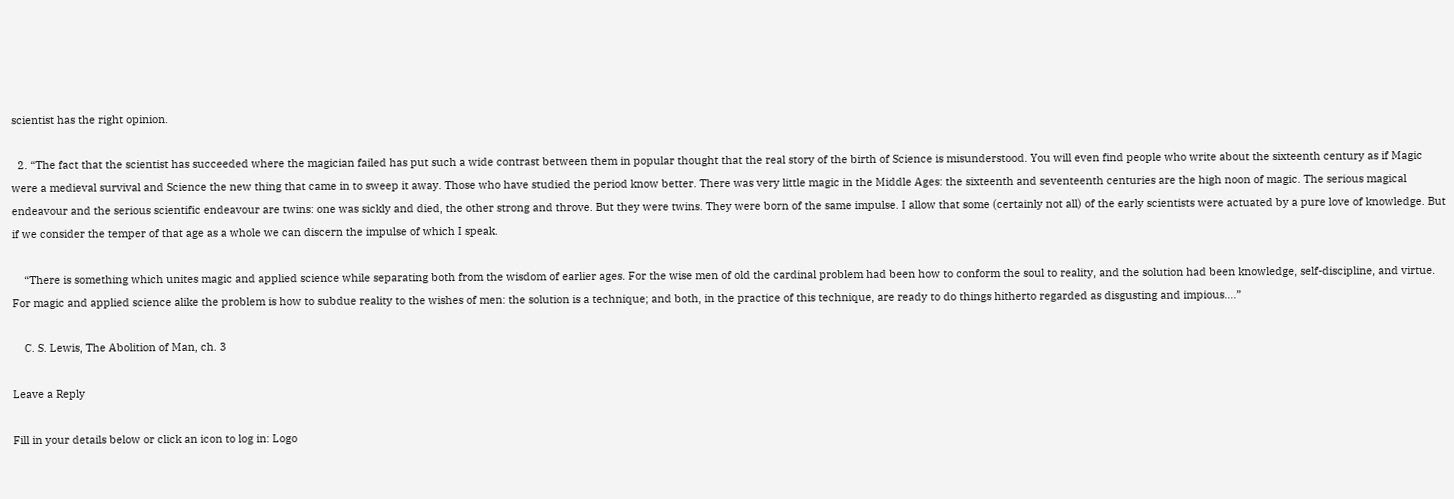scientist has the right opinion.

  2. “The fact that the scientist has succeeded where the magician failed has put such a wide contrast between them in popular thought that the real story of the birth of Science is misunderstood. You will even find people who write about the sixteenth century as if Magic were a medieval survival and Science the new thing that came in to sweep it away. Those who have studied the period know better. There was very little magic in the Middle Ages: the sixteenth and seventeenth centuries are the high noon of magic. The serious magical endeavour and the serious scientific endeavour are twins: one was sickly and died, the other strong and throve. But they were twins. They were born of the same impulse. I allow that some (certainly not all) of the early scientists were actuated by a pure love of knowledge. But if we consider the temper of that age as a whole we can discern the impulse of which I speak.

    “There is something which unites magic and applied science while separating both from the wisdom of earlier ages. For the wise men of old the cardinal problem had been how to conform the soul to reality, and the solution had been knowledge, self-discipline, and virtue. For magic and applied science alike the problem is how to subdue reality to the wishes of men: the solution is a technique; and both, in the practice of this technique, are ready to do things hitherto regarded as disgusting and impious….”

    C. S. Lewis, The Abolition of Man, ch. 3

Leave a Reply

Fill in your details below or click an icon to log in: Logo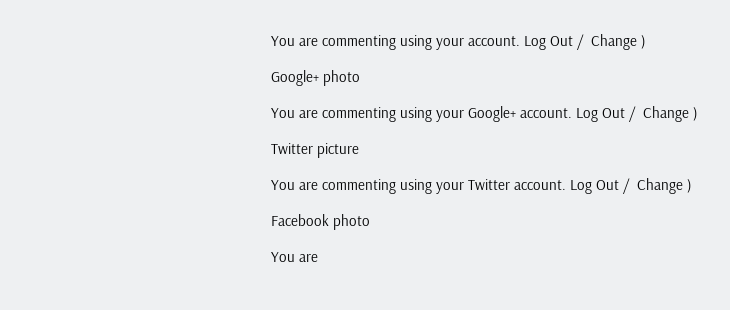You are commenting using your account. Log Out /  Change )

Google+ photo

You are commenting using your Google+ account. Log Out /  Change )

Twitter picture

You are commenting using your Twitter account. Log Out /  Change )

Facebook photo

You are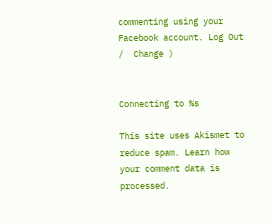commenting using your Facebook account. Log Out /  Change )


Connecting to %s

This site uses Akismet to reduce spam. Learn how your comment data is processed.